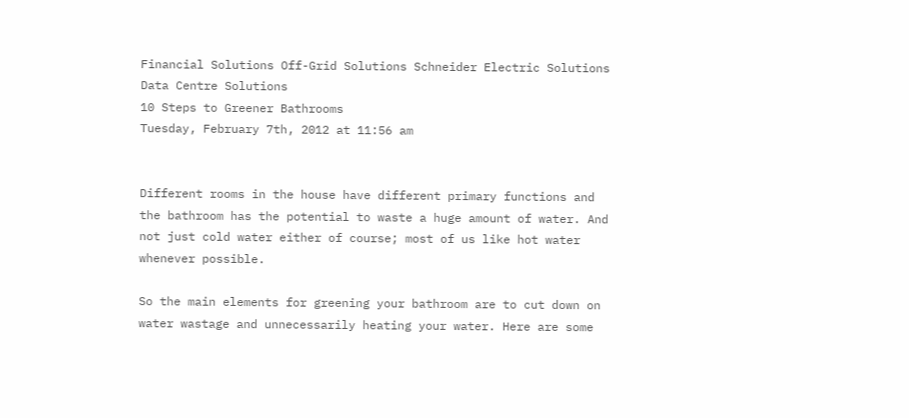Financial Solutions Off-Grid Solutions Schneider Electric Solutions Data Centre Solutions
10 Steps to Greener Bathrooms
Tuesday, February 7th, 2012 at 11:56 am


Different rooms in the house have different primary functions and the bathroom has the potential to waste a huge amount of water. And not just cold water either of course; most of us like hot water whenever possible.

So the main elements for greening your bathroom are to cut down on water wastage and unnecessarily heating your water. Here are some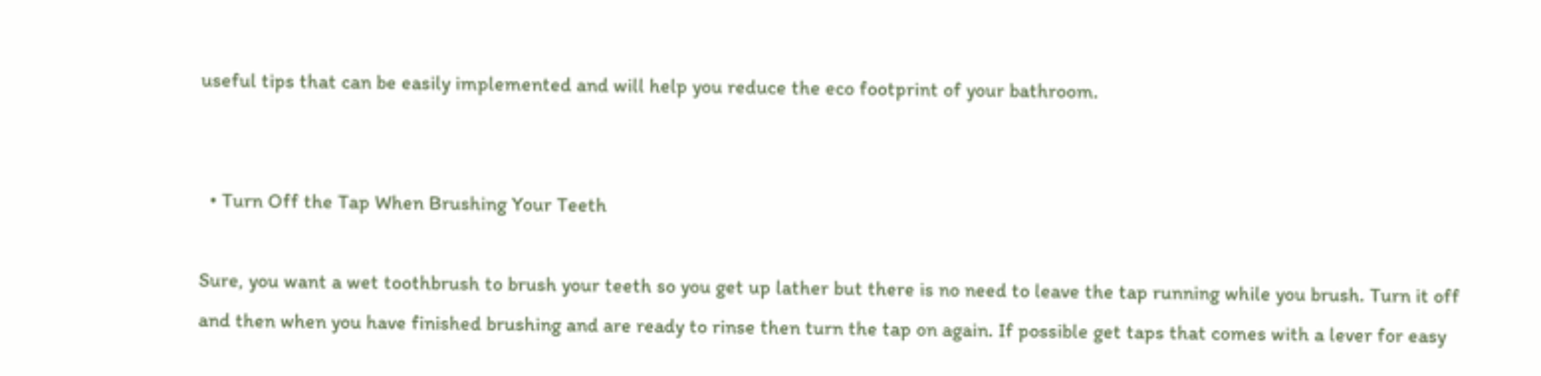useful tips that can be easily implemented and will help you reduce the eco footprint of your bathroom.


  • Turn Off the Tap When Brushing Your Teeth

Sure, you want a wet toothbrush to brush your teeth so you get up lather but there is no need to leave the tap running while you brush. Turn it off and then when you have finished brushing and are ready to rinse then turn the tap on again. If possible get taps that comes with a lever for easy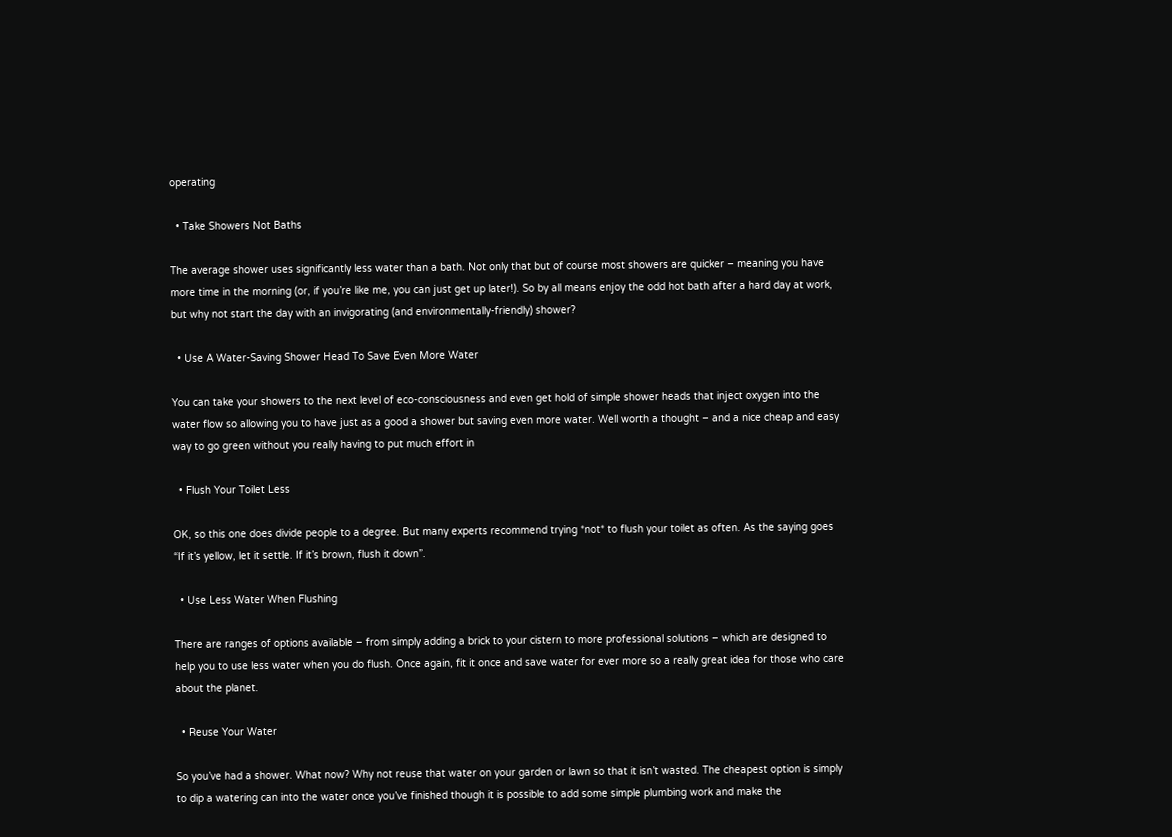operating

  • Take Showers Not Baths

The average shower uses significantly less water than a bath. Not only that but of course most showers are quicker – meaning you have more time in the morning (or, if you’re like me, you can just get up later!). So by all means enjoy the odd hot bath after a hard day at work, but why not start the day with an invigorating (and environmentally-friendly) shower?

  • Use A Water-Saving Shower Head To Save Even More Water

You can take your showers to the next level of eco-consciousness and even get hold of simple shower heads that inject oxygen into the water flow so allowing you to have just as a good a shower but saving even more water. Well worth a thought – and a nice cheap and easy way to go green without you really having to put much effort in

  • Flush Your Toilet Less

OK, so this one does divide people to a degree. But many experts recommend trying *not* to flush your toilet as often. As the saying goes “If it’s yellow, let it settle. If it’s brown, flush it down”.

  • Use Less Water When Flushing

There are ranges of options available – from simply adding a brick to your cistern to more professional solutions – which are designed to help you to use less water when you do flush. Once again, fit it once and save water for ever more so a really great idea for those who care about the planet.

  • Reuse Your Water

So you’ve had a shower. What now? Why not reuse that water on your garden or lawn so that it isn’t wasted. The cheapest option is simply to dip a watering can into the water once you’ve finished though it is possible to add some simple plumbing work and make the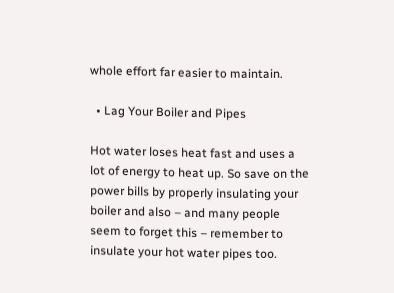whole effort far easier to maintain.

  • Lag Your Boiler and Pipes

Hot water loses heat fast and uses a lot of energy to heat up. So save on the power bills by properly insulating your boiler and also – and many people seem to forget this – remember to insulate your hot water pipes too.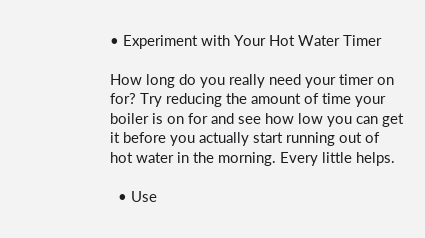• Experiment with Your Hot Water Timer

How long do you really need your timer on for? Try reducing the amount of time your boiler is on for and see how low you can get it before you actually start running out of hot water in the morning. Every little helps.

  • Use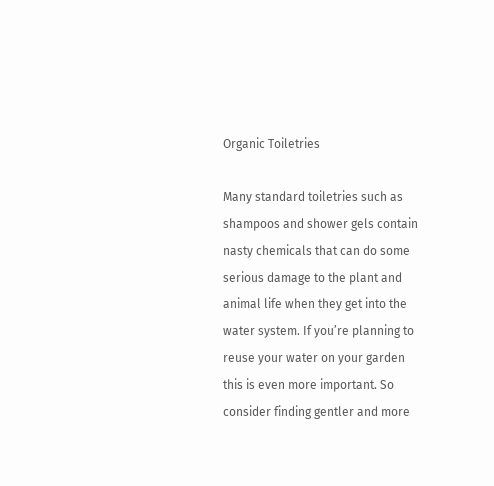Organic Toiletries

Many standard toiletries such as shampoos and shower gels contain nasty chemicals that can do some serious damage to the plant and animal life when they get into the water system. If you’re planning to reuse your water on your garden this is even more important. So consider finding gentler and more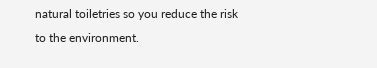natural toiletries so you reduce the risk to the environment.